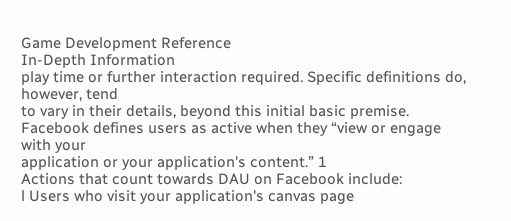Game Development Reference
In-Depth Information
play time or further interaction required. Specific definitions do, however, tend
to vary in their details, beyond this initial basic premise.
Facebook defines users as active when they “view or engage with your
application or your application's content.” 1
Actions that count towards DAU on Facebook include:
l Users who visit your application's canvas page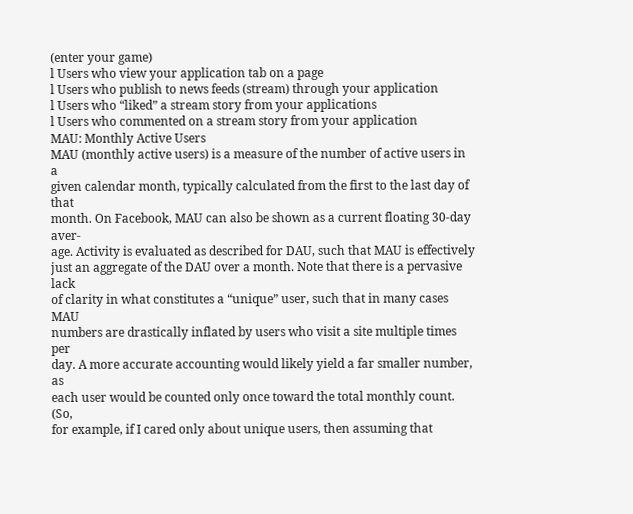(enter your game)
l Users who view your application tab on a page
l Users who publish to news feeds (stream) through your application
l Users who “liked” a stream story from your applications
l Users who commented on a stream story from your application
MAU: Monthly Active Users
MAU (monthly active users) is a measure of the number of active users in a
given calendar month, typically calculated from the first to the last day of that
month. On Facebook, MAU can also be shown as a current floating 30-day aver-
age. Activity is evaluated as described for DAU, such that MAU is effectively
just an aggregate of the DAU over a month. Note that there is a pervasive lack
of clarity in what constitutes a “unique” user, such that in many cases MAU
numbers are drastically inflated by users who visit a site multiple times per
day. A more accurate accounting would likely yield a far smaller number, as
each user would be counted only once toward the total monthly count. (So,
for example, if I cared only about unique users, then assuming that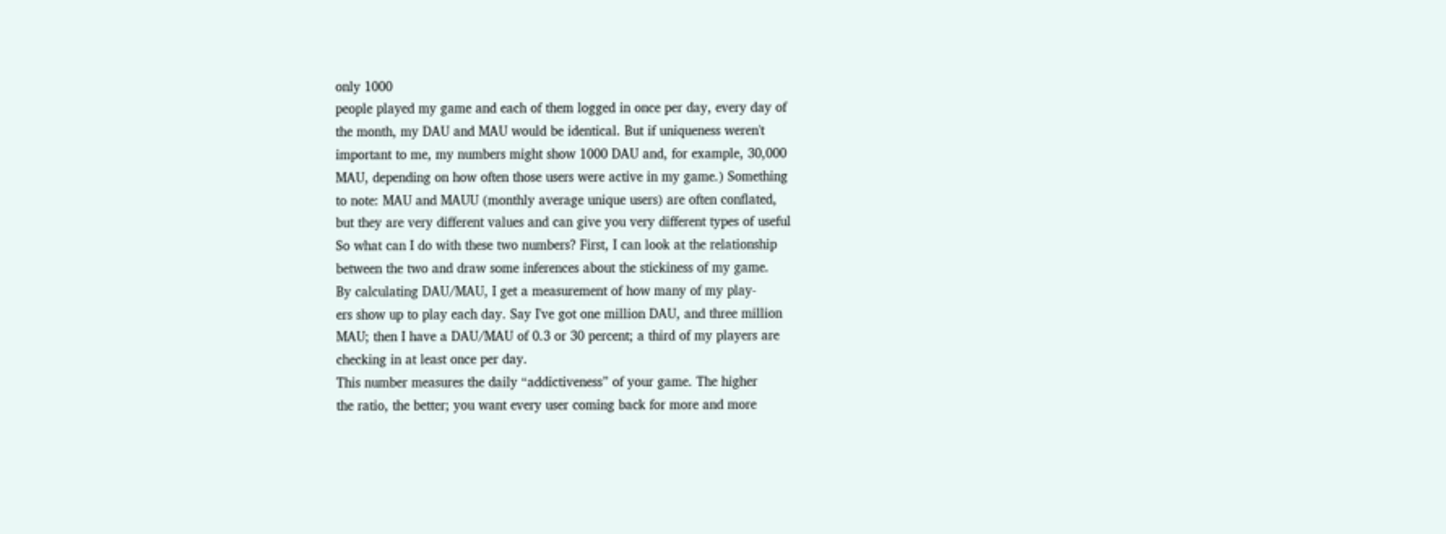only 1000
people played my game and each of them logged in once per day, every day of
the month, my DAU and MAU would be identical. But if uniqueness weren't
important to me, my numbers might show 1000 DAU and, for example, 30,000
MAU, depending on how often those users were active in my game.) Something
to note: MAU and MAUU (monthly average unique users) are often conflated,
but they are very different values and can give you very different types of useful
So what can I do with these two numbers? First, I can look at the relationship
between the two and draw some inferences about the stickiness of my game.
By calculating DAU/MAU, I get a measurement of how many of my play-
ers show up to play each day. Say I've got one million DAU, and three million
MAU; then I have a DAU/MAU of 0.3 or 30 percent; a third of my players are
checking in at least once per day.
This number measures the daily “addictiveness” of your game. The higher
the ratio, the better; you want every user coming back for more and more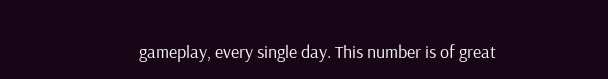gameplay, every single day. This number is of great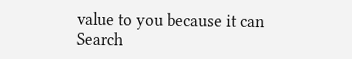value to you because it can
Search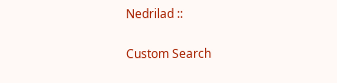Nedrilad ::

Custom Search